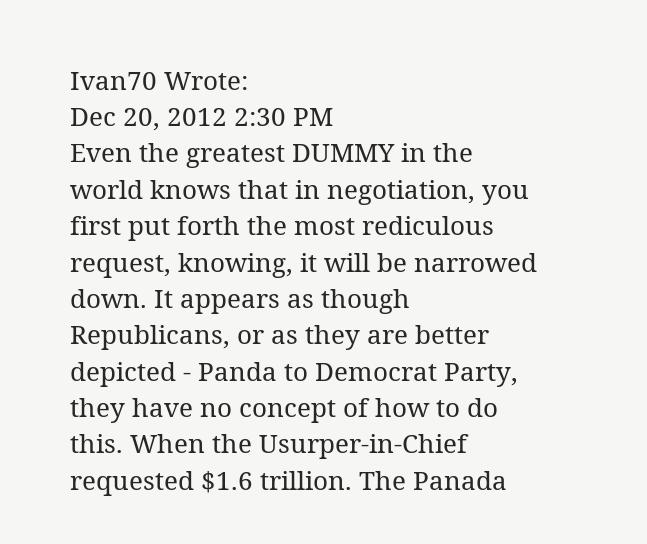Ivan70 Wrote:
Dec 20, 2012 2:30 PM
Even the greatest DUMMY in the world knows that in negotiation, you first put forth the most rediculous request, knowing, it will be narrowed down. It appears as though Republicans, or as they are better depicted - Panda to Democrat Party, they have no concept of how to do this. When the Usurper-in-Chief requested $1.6 trillion. The Panada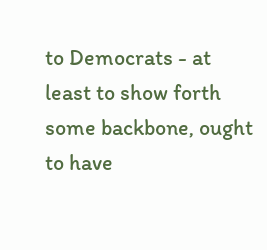to Democrats - at least to show forth some backbone, ought to have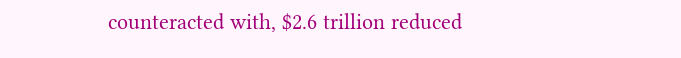counteracted with, $2.6 trillion reduced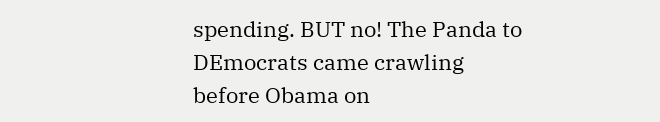spending. BUT no! The Panda to DEmocrats came crawling before Obama on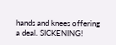hands and knees offering a deal. SICKENING!